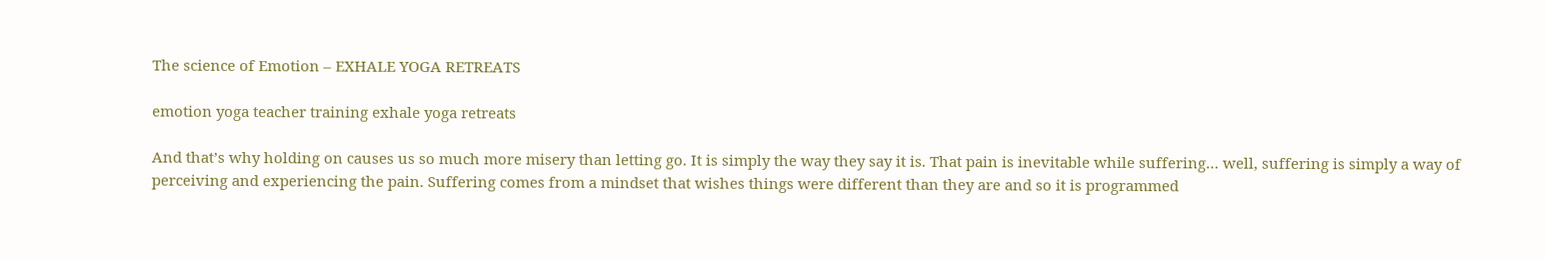The science of Emotion – EXHALE YOGA RETREATS

emotion yoga teacher training exhale yoga retreats

And that’s why holding on causes us so much more misery than letting go. It is simply the way they say it is. That pain is inevitable while suffering… well, suffering is simply a way of perceiving and experiencing the pain. Suffering comes from a mindset that wishes things were different than they are and so it is programmed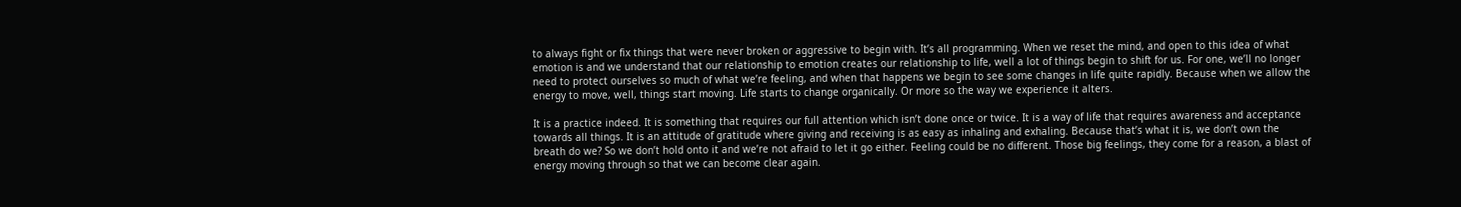to always fight or fix things that were never broken or aggressive to begin with. It’s all programming. When we reset the mind, and open to this idea of what emotion is and we understand that our relationship to emotion creates our relationship to life, well a lot of things begin to shift for us. For one, we’ll no longer need to protect ourselves so much of what we’re feeling, and when that happens we begin to see some changes in life quite rapidly. Because when we allow the energy to move, well, things start moving. Life starts to change organically. Or more so the way we experience it alters.

It is a practice indeed. It is something that requires our full attention which isn’t done once or twice. It is a way of life that requires awareness and acceptance towards all things. It is an attitude of gratitude where giving and receiving is as easy as inhaling and exhaling. Because that’s what it is, we don’t own the breath do we? So we don’t hold onto it and we’re not afraid to let it go either. Feeling could be no different. Those big feelings, they come for a reason, a blast of energy moving through so that we can become clear again.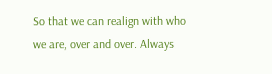So that we can realign with who we are, over and over. Always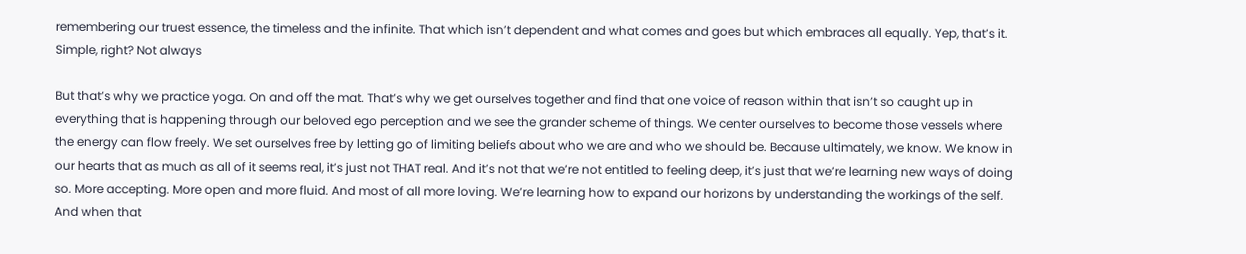remembering our truest essence, the timeless and the infinite. That which isn’t dependent and what comes and goes but which embraces all equally. Yep, that’s it. Simple, right? Not always

But that’s why we practice yoga. On and off the mat. That’s why we get ourselves together and find that one voice of reason within that isn’t so caught up in everything that is happening through our beloved ego perception and we see the grander scheme of things. We center ourselves to become those vessels where the energy can flow freely. We set ourselves free by letting go of limiting beliefs about who we are and who we should be. Because ultimately, we know. We know in our hearts that as much as all of it seems real, it’s just not THAT real. And it’s not that we’re not entitled to feeling deep, it’s just that we’re learning new ways of doing so. More accepting. More open and more fluid. And most of all more loving. We’re learning how to expand our horizons by understanding the workings of the self. And when that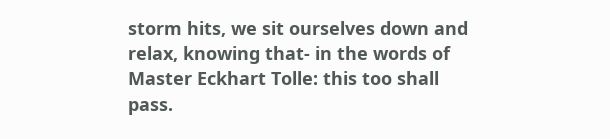storm hits, we sit ourselves down and relax, knowing that- in the words of Master Eckhart Tolle: this too shall pass.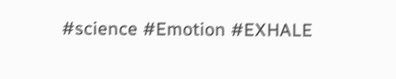#science #Emotion #EXHALE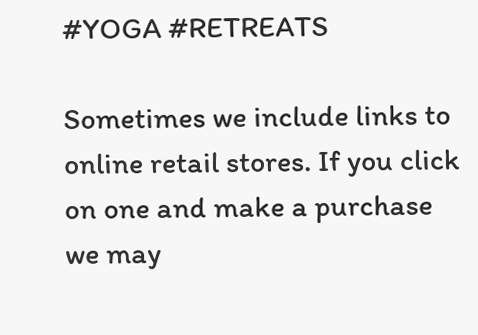#YOGA #RETREATS

Sometimes we include links to online retail stores. If you click on one and make a purchase we may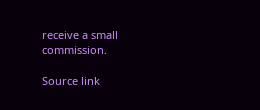receive a small commission.

Source link